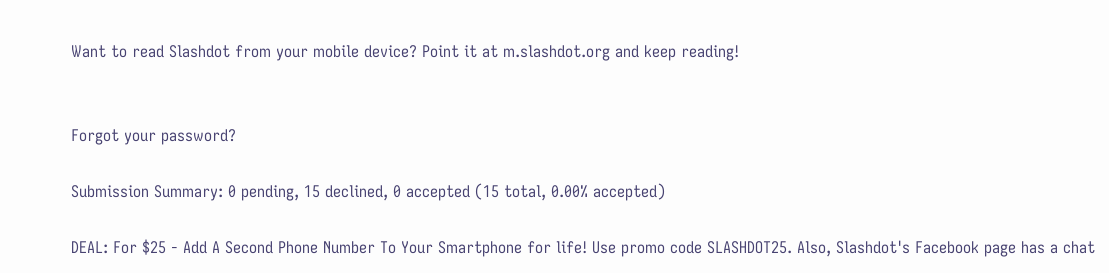Want to read Slashdot from your mobile device? Point it at m.slashdot.org and keep reading!


Forgot your password?

Submission Summary: 0 pending, 15 declined, 0 accepted (15 total, 0.00% accepted)

DEAL: For $25 - Add A Second Phone Number To Your Smartphone for life! Use promo code SLASHDOT25. Also, Slashdot's Facebook page has a chat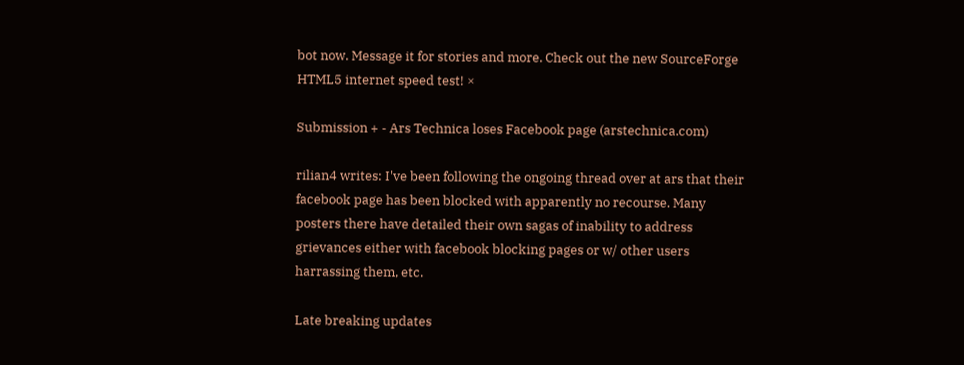bot now. Message it for stories and more. Check out the new SourceForge HTML5 internet speed test! ×

Submission + - Ars Technica loses Facebook page (arstechnica.com)

rilian4 writes: I've been following the ongoing thread over at ars that their facebook page has been blocked with apparently no recourse. Many posters there have detailed their own sagas of inability to address grievances either with facebook blocking pages or w/ other users harrassing them, etc.

Late breaking updates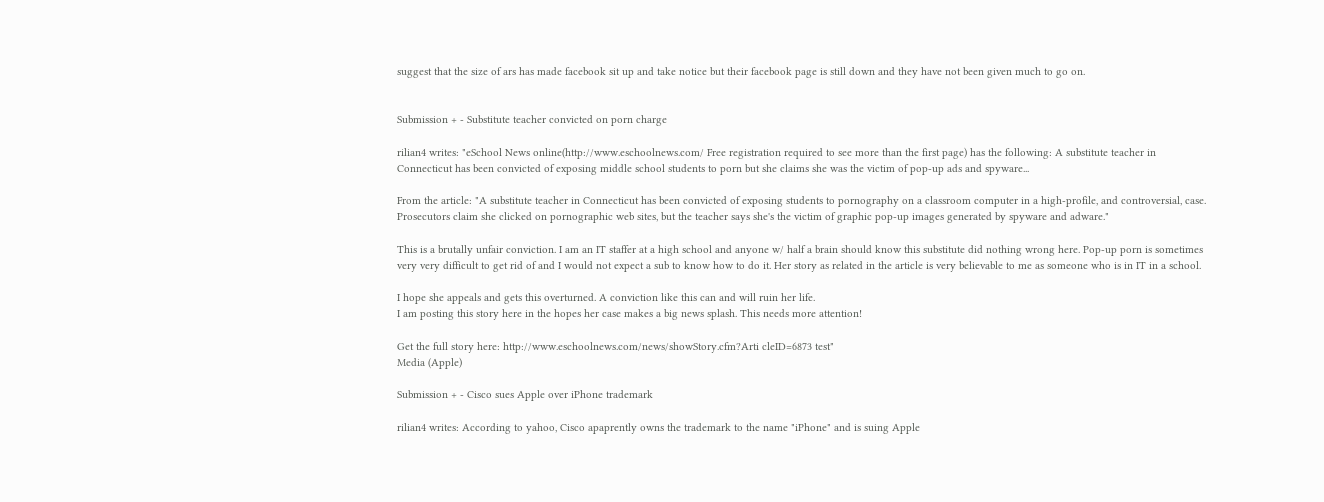suggest that the size of ars has made facebook sit up and take notice but their facebook page is still down and they have not been given much to go on.


Submission + - Substitute teacher convicted on porn charge

rilian4 writes: "eSchool News online(http://www.eschoolnews.com/ Free registration required to see more than the first page) has the following: A substitute teacher in Connecticut has been convicted of exposing middle school students to porn but she claims she was the victim of pop-up ads and spyware...

From the article: "A substitute teacher in Connecticut has been convicted of exposing students to pornography on a classroom computer in a high-profile, and controversial, case. Prosecutors claim she clicked on pornographic web sites, but the teacher says she's the victim of graphic pop-up images generated by spyware and adware."

This is a brutally unfair conviction. I am an IT staffer at a high school and anyone w/ half a brain should know this substitute did nothing wrong here. Pop-up porn is sometimes very very difficult to get rid of and I would not expect a sub to know how to do it. Her story as related in the article is very believable to me as someone who is in IT in a school.

I hope she appeals and gets this overturned. A conviction like this can and will ruin her life.
I am posting this story here in the hopes her case makes a big news splash. This needs more attention!

Get the full story here: http://www.eschoolnews.com/news/showStory.cfm?Arti cleID=6873 test"
Media (Apple)

Submission + - Cisco sues Apple over iPhone trademark

rilian4 writes: According to yahoo, Cisco apaprently owns the trademark to the name "iPhone" and is suing Apple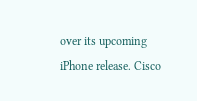over its upcoming iPhone release. Cisco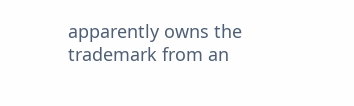apparently owns the trademark from an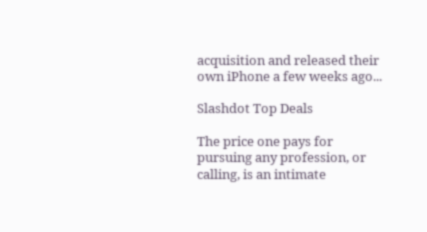acquisition and released their own iPhone a few weeks ago...

Slashdot Top Deals

The price one pays for pursuing any profession, or calling, is an intimate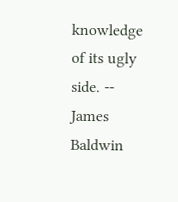knowledge of its ugly side. -- James Baldwin